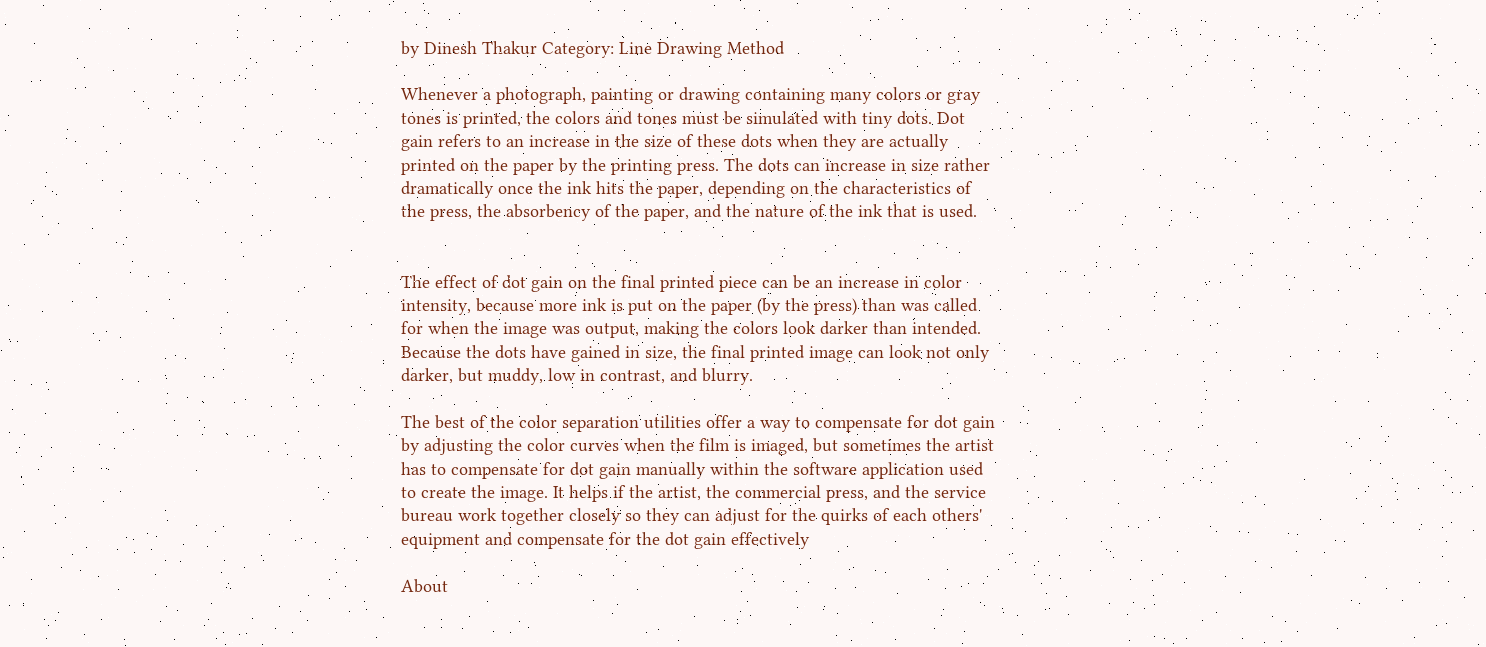by Dinesh Thakur Category: Line Drawing Method

Whenever a photograph, painting or drawing containing many colors or gray tones is printed, the colors and tones must be simulated with tiny dots. Dot gain refers to an increase in the size of these dots when they are actually printed on the paper by the printing press. The dots can increase in size rather dramatically once the ink hits the paper, depending on the characteristics of the press, the absorbency of the paper, and the nature of the ink that is used.


The effect of dot gain on the final printed piece can be an increase in color intensity, because more ink is put on the paper (by the press) than was called for when the image was output, making the colors look darker than intended. Because the dots have gained in size, the final printed image can look not only darker, but muddy, low in contrast, and blurry.

The best of the color separation utilities offer a way to compensate for dot gain by adjusting the color curves when the film is imaged, but sometimes the artist has to compensate for dot gain manually within the software application used to create the image. It helps if the artist, the commercial press, and the service bureau work together closely so they can adjust for the quirks of each others' equipment and compensate for the dot gain effectively

About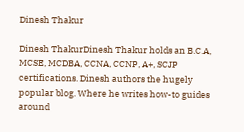Dinesh Thakur

Dinesh ThakurDinesh Thakur holds an B.C.A, MCSE, MCDBA, CCNA, CCNP, A+, SCJP certifications. Dinesh authors the hugely popular blog. Where he writes how-to guides around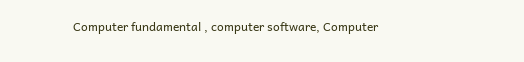Computer fundamental , computer software, Computer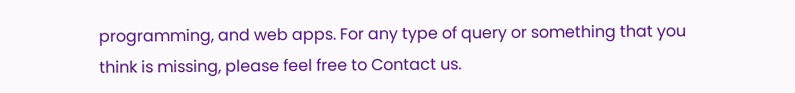programming, and web apps. For any type of query or something that you think is missing, please feel free to Contact us.